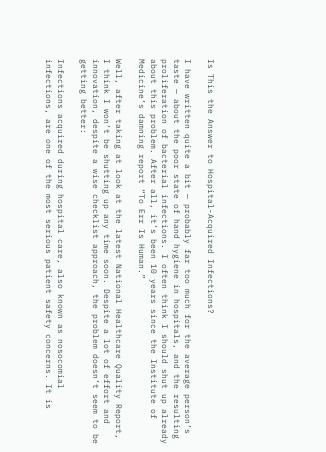Is This the Answer to Hospital-Acquired Infections?

I have written quite a bit — probably far too much for the average person’s taste — about the poor state of hand hygiene in hospitals, and the resulting proliferation of bacterial infections. I often think I should shut up already about this problem. After all, it’s been 10 years since the Institute of Medicine’s damning report “To Err Is Human.”

Well, after taking at look at the latest National Healthcare Quality Report, I think I won’t be shutting up any time soon. Despite a lot of effort and innovation, despite a wise checklist approach, the problem doesn’t seem to be getting better:

Infections acquired during hospital care, also known as nosocomial infections, are one of the most serious patient safety concerns. It is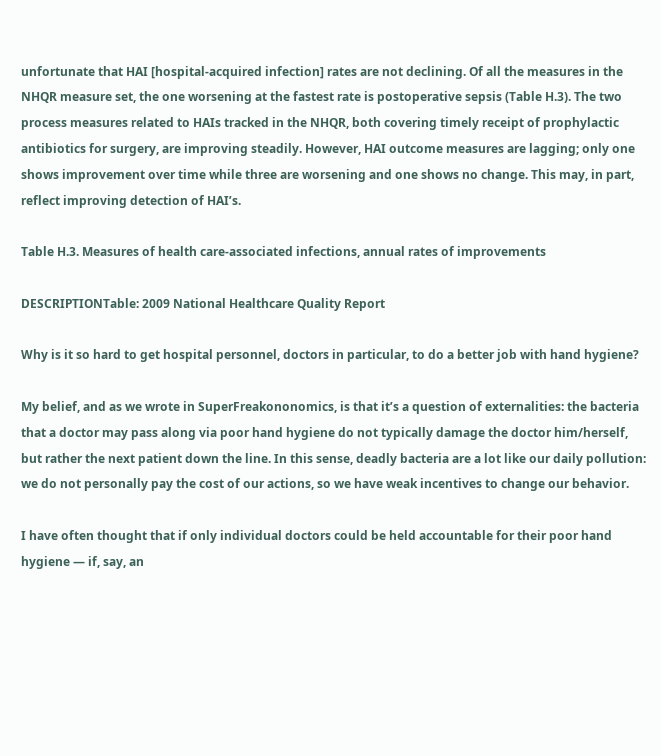unfortunate that HAI [hospital-acquired infection] rates are not declining. Of all the measures in the NHQR measure set, the one worsening at the fastest rate is postoperative sepsis (Table H.3). The two process measures related to HAIs tracked in the NHQR, both covering timely receipt of prophylactic antibiotics for surgery, are improving steadily. However, HAI outcome measures are lagging; only one shows improvement over time while three are worsening and one shows no change. This may, in part, reflect improving detection of HAI’s.

Table H.3. Measures of health care-associated infections, annual rates of improvements

DESCRIPTIONTable: 2009 National Healthcare Quality Report

Why is it so hard to get hospital personnel, doctors in particular, to do a better job with hand hygiene?

My belief, and as we wrote in SuperFreakononomics, is that it’s a question of externalities: the bacteria that a doctor may pass along via poor hand hygiene do not typically damage the doctor him/herself, but rather the next patient down the line. In this sense, deadly bacteria are a lot like our daily pollution: we do not personally pay the cost of our actions, so we have weak incentives to change our behavior.

I have often thought that if only individual doctors could be held accountable for their poor hand hygiene — if, say, an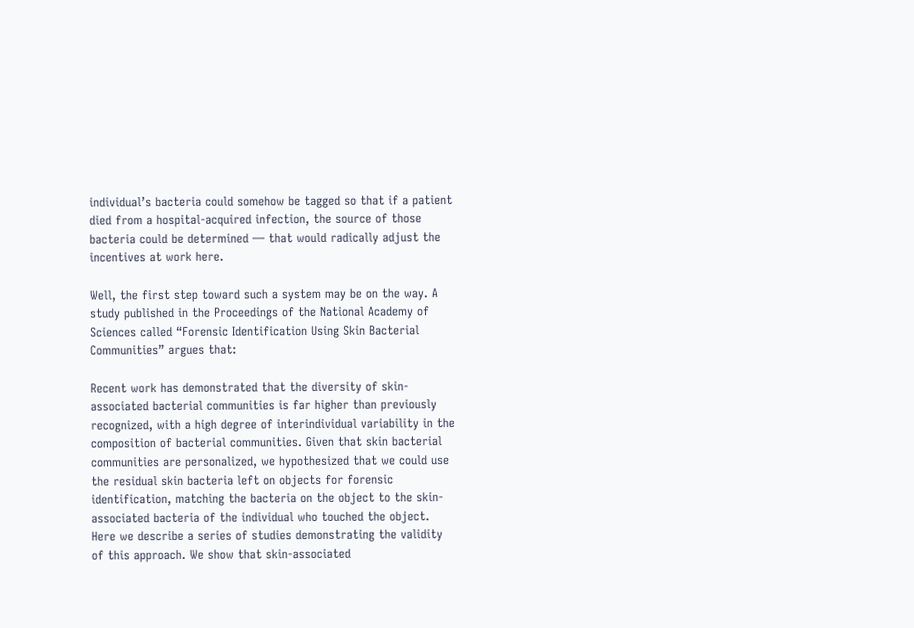individual’s bacteria could somehow be tagged so that if a patient died from a hospital-acquired infection, the source of those bacteria could be determined — that would radically adjust the incentives at work here.

Well, the first step toward such a system may be on the way. A study published in the Proceedings of the National Academy of Sciences called “Forensic Identification Using Skin Bacterial Communities” argues that:

Recent work has demonstrated that the diversity of skin-associated bacterial communities is far higher than previously recognized, with a high degree of interindividual variability in the composition of bacterial communities. Given that skin bacterial communities are personalized, we hypothesized that we could use the residual skin bacteria left on objects for forensic identification, matching the bacteria on the object to the skin-associated bacteria of the individual who touched the object. Here we describe a series of studies demonstrating the validity of this approach. We show that skin-associated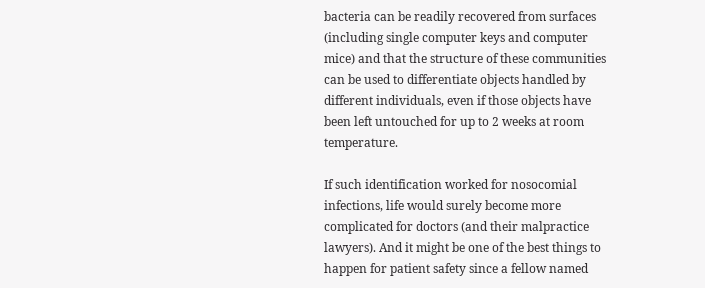bacteria can be readily recovered from surfaces (including single computer keys and computer mice) and that the structure of these communities can be used to differentiate objects handled by different individuals, even if those objects have been left untouched for up to 2 weeks at room temperature.

If such identification worked for nosocomial infections, life would surely become more complicated for doctors (and their malpractice lawyers). And it might be one of the best things to happen for patient safety since a fellow named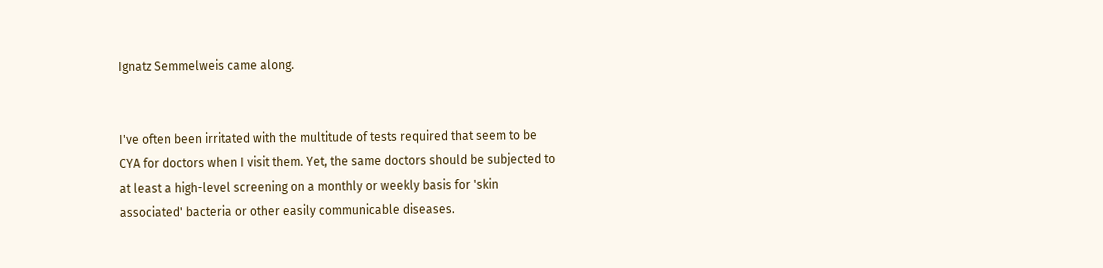Ignatz Semmelweis came along.


I've often been irritated with the multitude of tests required that seem to be CYA for doctors when I visit them. Yet, the same doctors should be subjected to at least a high-level screening on a monthly or weekly basis for 'skin associated' bacteria or other easily communicable diseases.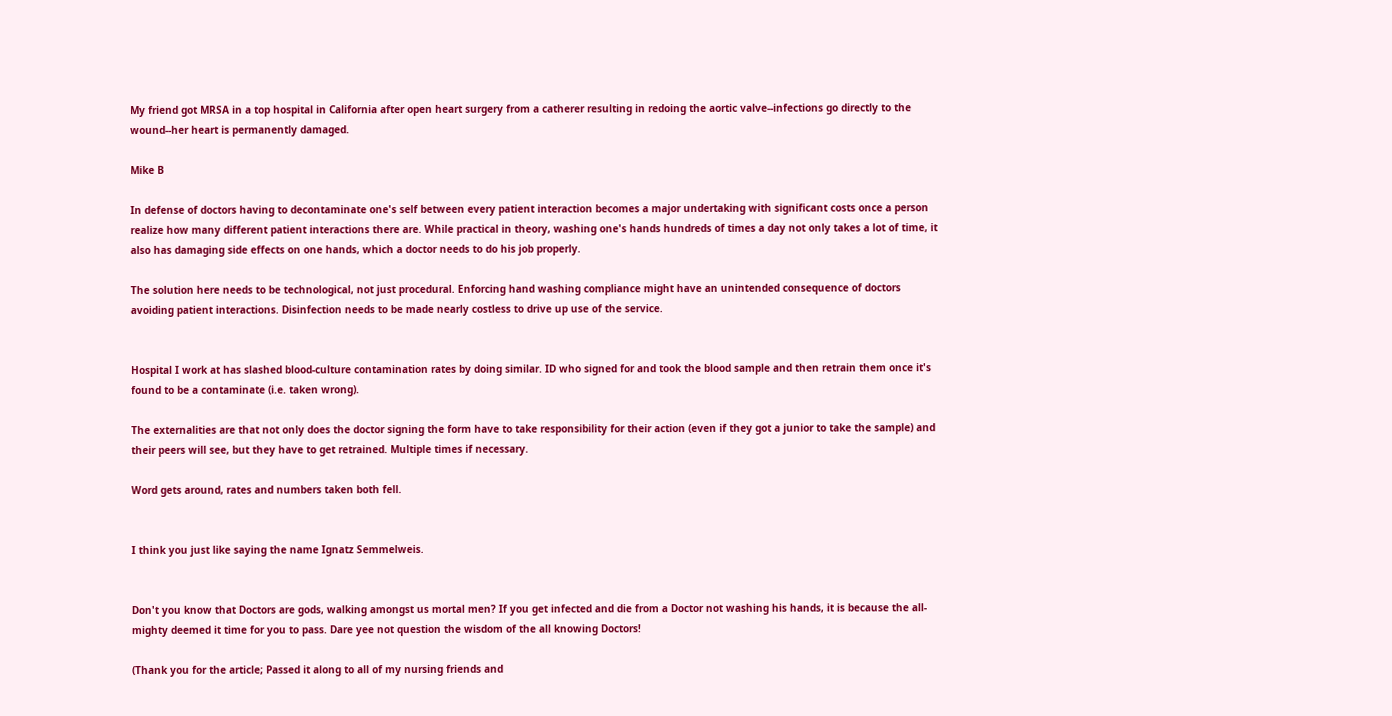My friend got MRSA in a top hospital in California after open heart surgery from a catherer resulting in redoing the aortic valve--infections go directly to the wound--her heart is permanently damaged.

Mike B

In defense of doctors having to decontaminate one's self between every patient interaction becomes a major undertaking with significant costs once a person realize how many different patient interactions there are. While practical in theory, washing one's hands hundreds of times a day not only takes a lot of time, it also has damaging side effects on one hands, which a doctor needs to do his job properly.

The solution here needs to be technological, not just procedural. Enforcing hand washing compliance might have an unintended consequence of doctors avoiding patient interactions. Disinfection needs to be made nearly costless to drive up use of the service.


Hospital I work at has slashed blood-culture contamination rates by doing similar. ID who signed for and took the blood sample and then retrain them once it's found to be a contaminate (i.e. taken wrong).

The externalities are that not only does the doctor signing the form have to take responsibility for their action (even if they got a junior to take the sample) and their peers will see, but they have to get retrained. Multiple times if necessary.

Word gets around, rates and numbers taken both fell.


I think you just like saying the name Ignatz Semmelweis.


Don't you know that Doctors are gods, walking amongst us mortal men? If you get infected and die from a Doctor not washing his hands, it is because the all-mighty deemed it time for you to pass. Dare yee not question the wisdom of the all knowing Doctors!

(Thank you for the article; Passed it along to all of my nursing friends and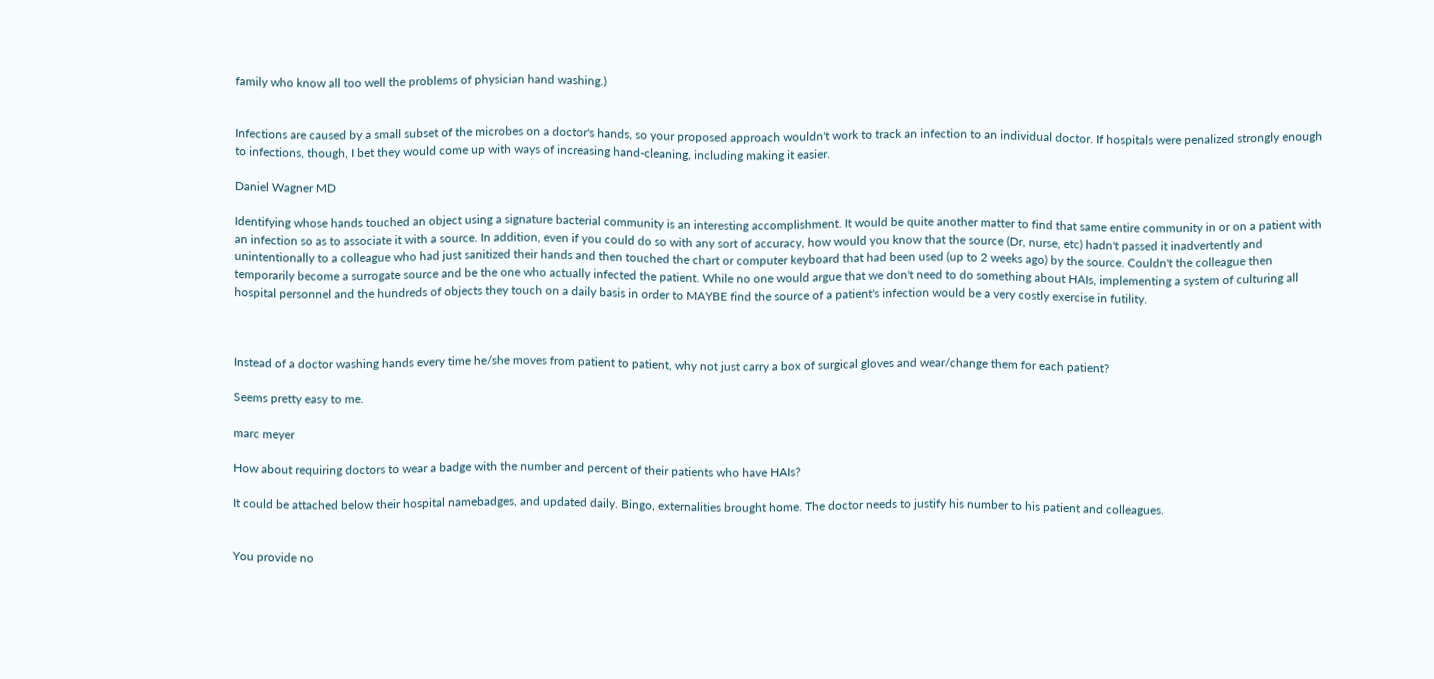family who know all too well the problems of physician hand washing.)


Infections are caused by a small subset of the microbes on a doctor's hands, so your proposed approach wouldn't work to track an infection to an individual doctor. If hospitals were penalized strongly enough to infections, though, I bet they would come up with ways of increasing hand-cleaning, including making it easier.

Daniel Wagner MD

Identifying whose hands touched an object using a signature bacterial community is an interesting accomplishment. It would be quite another matter to find that same entire community in or on a patient with an infection so as to associate it with a source. In addition, even if you could do so with any sort of accuracy, how would you know that the source (Dr, nurse, etc) hadn't passed it inadvertently and unintentionally to a colleague who had just sanitized their hands and then touched the chart or computer keyboard that had been used (up to 2 weeks ago) by the source. Couldn't the colleague then temporarily become a surrogate source and be the one who actually infected the patient. While no one would argue that we don't need to do something about HAIs, implementing a system of culturing all hospital personnel and the hundreds of objects they touch on a daily basis in order to MAYBE find the source of a patient's infection would be a very costly exercise in futility.



Instead of a doctor washing hands every time he/she moves from patient to patient, why not just carry a box of surgical gloves and wear/change them for each patient?

Seems pretty easy to me.

marc meyer

How about requiring doctors to wear a badge with the number and percent of their patients who have HAIs?

It could be attached below their hospital namebadges, and updated daily. Bingo, externalities brought home. The doctor needs to justify his number to his patient and colleagues.


You provide no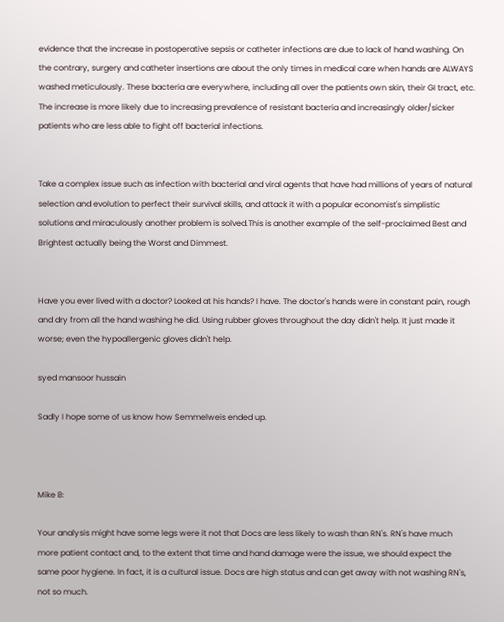evidence that the increase in postoperative sepsis or catheter infections are due to lack of hand washing. On the contrary, surgery and catheter insertions are about the only times in medical care when hands are ALWAYS washed meticulously. These bacteria are everywhere, including all over the patients own skin, their GI tract, etc. The increase is more likely due to increasing prevalence of resistant bacteria and increasingly older/sicker patients who are less able to fight off bacterial infections.


Take a complex issue such as infection with bacterial and viral agents that have had millions of years of natural selection and evolution to perfect their survival skills, and attack it with a popular economist's simplistic solutions and miraculously another problem is solved.This is another example of the self-proclaimed Best and Brightest actually being the Worst and Dimmest.


Have you ever lived with a doctor? Looked at his hands? I have. The doctor's hands were in constant pain, rough and dry from all the hand washing he did. Using rubber gloves throughout the day didn't help. It just made it worse; even the hypoallergenic gloves didn't help.

syed mansoor hussain

Sadly I hope some of us know how Semmelweis ended up.



Mike B:

Your analysis might have some legs were it not that Docs are less likely to wash than RN's. RN's have much more patient contact and, to the extent that time and hand damage were the issue, we should expect the same poor hygiene. In fact, it is a cultural issue. Docs are high status and can get away with not washing RN's, not so much.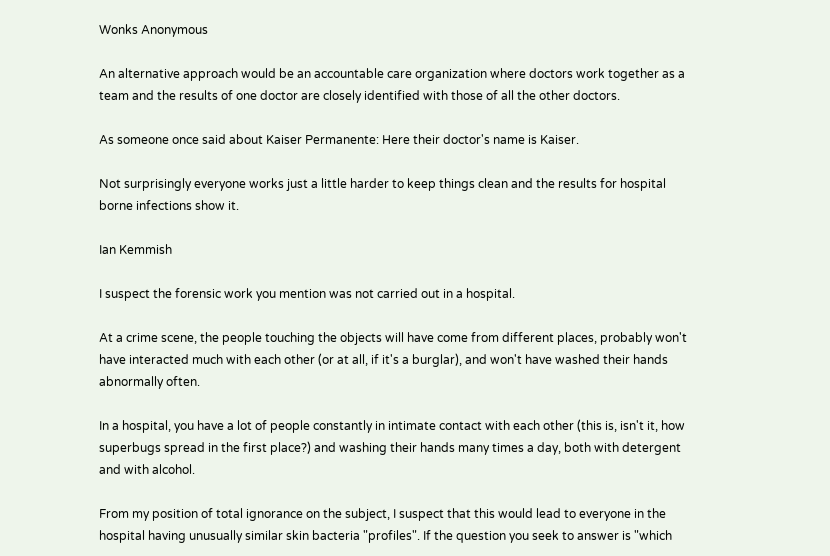Wonks Anonymous

An alternative approach would be an accountable care organization where doctors work together as a team and the results of one doctor are closely identified with those of all the other doctors.

As someone once said about Kaiser Permanente: Here their doctor's name is Kaiser.

Not surprisingly everyone works just a little harder to keep things clean and the results for hospital borne infections show it.

Ian Kemmish

I suspect the forensic work you mention was not carried out in a hospital.

At a crime scene, the people touching the objects will have come from different places, probably won't have interacted much with each other (or at all, if it's a burglar), and won't have washed their hands abnormally often.

In a hospital, you have a lot of people constantly in intimate contact with each other (this is, isn't it, how superbugs spread in the first place?) and washing their hands many times a day, both with detergent and with alcohol.

From my position of total ignorance on the subject, I suspect that this would lead to everyone in the hospital having unusually similar skin bacteria "profiles". If the question you seek to answer is "which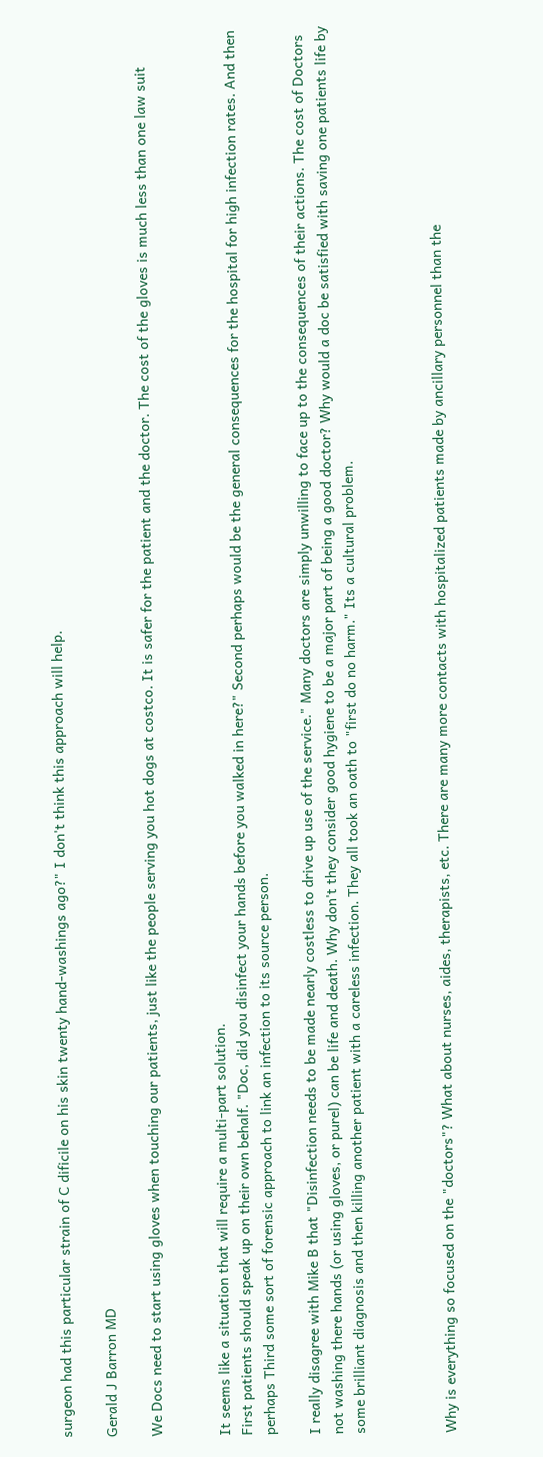surgeon had this particular strain of C dificile on his skin twenty hand-washings ago?" I don't think this approach will help.

Gerald J Barron MD

We Docs need to start using gloves when touching our patients, just like the people serving you hot dogs at costco. It is safer for the patient and the doctor. The cost of the gloves is much less than one law suit


It seems like a situation that will require a multi-part solution.
First patients should speak up on their own behalf. "Doc, did you disinfect your hands before you walked in here?" Second perhaps would be the general consequences for the hospital for high infection rates. And then perhaps Third some sort of forensic approach to link an infection to its source person.

I really disagree with Mike B that "Disinfection needs to be made nearly costless to drive up use of the service." Many doctors are simply unwilling to face up to the consequences of their actions. The cost of Doctors not washing there hands (or using gloves, or purel) can be life and death. Why don't they consider good hygiene to be a major part of being a good doctor? Why would a doc be satisfied with saving one patients life by some brilliant diagnosis and then killing another patient with a careless infection. They all took an oath to "first do no harm." Its a cultural problem.



Why is everything so focused on the "doctors"? What about nurses, aides, therapists, etc. There are many more contacts with hospitalized patients made by ancillary personnel than the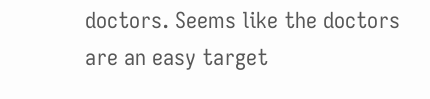doctors. Seems like the doctors are an easy target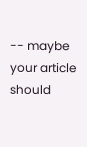-- maybe your article should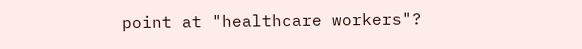point at "healthcare workers"?